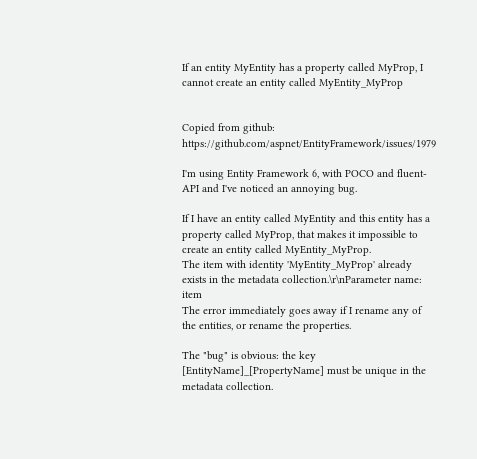If an entity MyEntity has a property called MyProp, I cannot create an entity called MyEntity_MyProp


Copied from github: https://github.com/aspnet/EntityFramework/issues/1979

I'm using Entity Framework 6, with POCO and fluent-API and I've noticed an annoying bug.

If I have an entity called MyEntity and this entity has a property called MyProp, that makes it impossible to create an entity called MyEntity_MyProp.
The item with identity 'MyEntity_MyProp' already exists in the metadata collection.\r\nParameter name: item
The error immediately goes away if I rename any of the entities, or rename the properties.

The "bug" is obvious: the key [EntityName]_[PropertyName] must be unique in the metadata collection.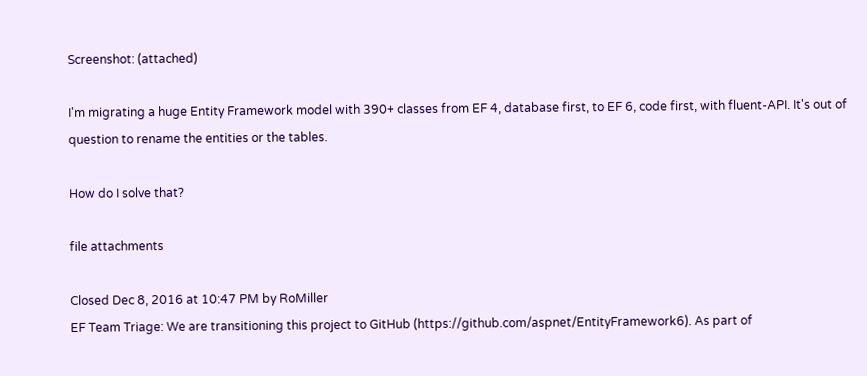Screenshot: (attached)

I'm migrating a huge Entity Framework model with 390+ classes from EF 4, database first, to EF 6, code first, with fluent-API. It's out of question to rename the entities or the tables.

How do I solve that?

file attachments

Closed Dec 8, 2016 at 10:47 PM by RoMiller
EF Team Triage: We are transitioning this project to GitHub (https://github.com/aspnet/EntityFramework6). As part of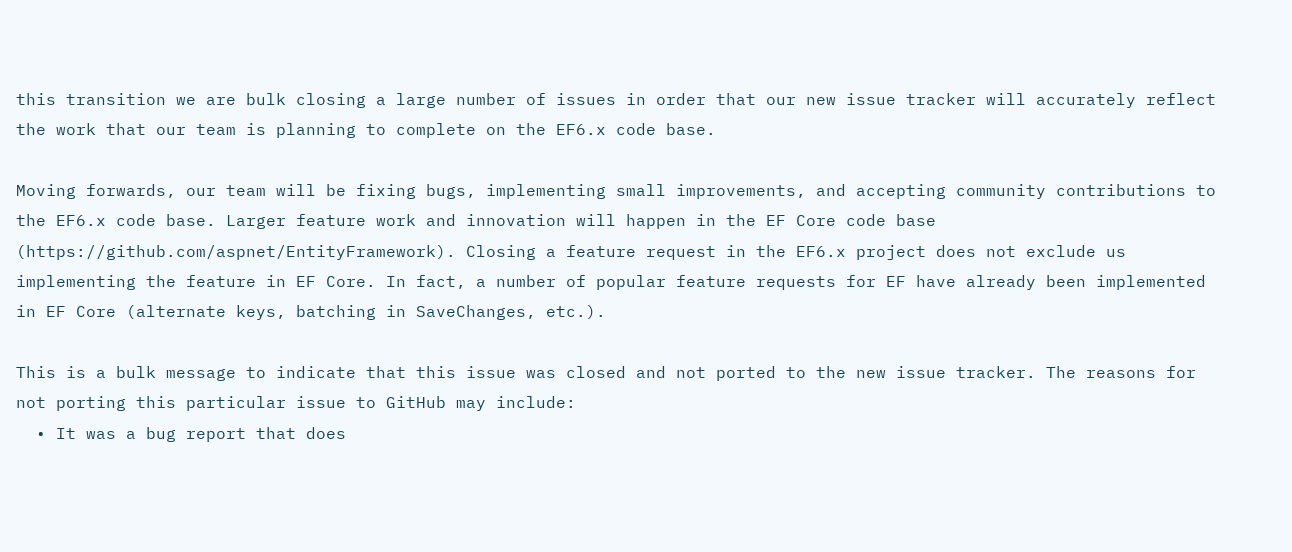this transition we are bulk closing a large number of issues in order that our new issue tracker will accurately reflect the work that our team is planning to complete on the EF6.x code base.

Moving forwards, our team will be fixing bugs, implementing small improvements, and accepting community contributions to the EF6.x code base. Larger feature work and innovation will happen in the EF Core code base (https://github.com/aspnet/EntityFramework). Closing a feature request in the EF6.x project does not exclude us implementing the feature in EF Core. In fact, a number of popular feature requests for EF have already been implemented in EF Core (alternate keys, batching in SaveChanges, etc.).

This is a bulk message to indicate that this issue was closed and not ported to the new issue tracker. The reasons for not porting this particular issue to GitHub may include:
  • It was a bug report that does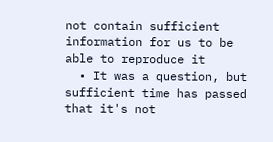not contain sufficient information for us to be able to reproduce it
  • It was a question, but sufficient time has passed that it's not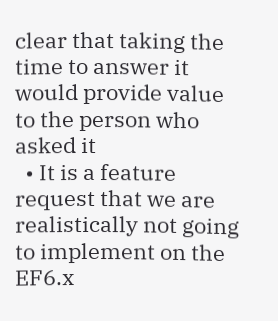clear that taking the time to answer it would provide value to the person who asked it
  • It is a feature request that we are realistically not going to implement on the EF6.x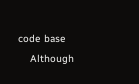code base
    Although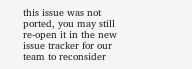this issue was not ported, you may still re-open it in the new issue tracker for our team to reconsider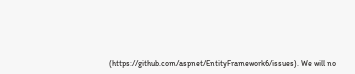(https://github.com/aspnet/EntityFramework6/issues). We will no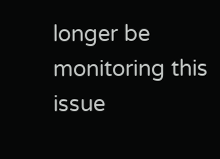longer be monitoring this issue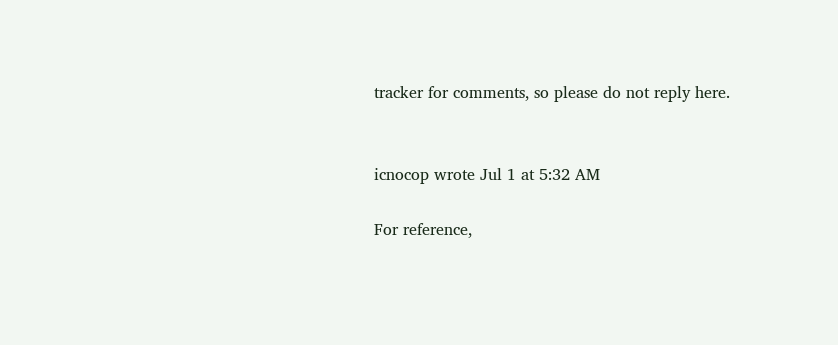tracker for comments, so please do not reply here.


icnocop wrote Jul 1 at 5:32 AM

For reference,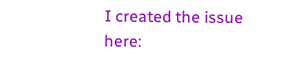I created the issue here: